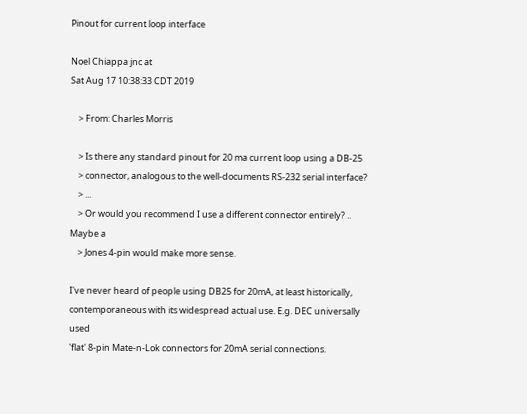Pinout for current loop interface

Noel Chiappa jnc at
Sat Aug 17 10:38:33 CDT 2019

    > From: Charles Morris

    > Is there any standard pinout for 20 ma current loop using a DB-25
    > connector, analogous to the well-documents RS-232 serial interface?
    > ...
    > Or would you recommend I use a different connector entirely? .. Maybe a
    > Jones 4-pin would make more sense.

I've never heard of people using DB25 for 20mA, at least historically,
contemporaneous with its widespread actual use. E.g. DEC universally used
'flat' 8-pin Mate-n-Lok connectors for 20mA serial connections.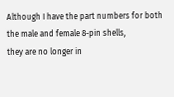Although I have the part numbers for both the male and female 8-pin shells,
they are no longer in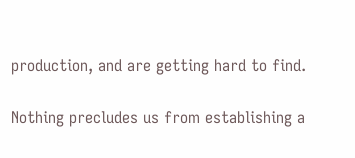production, and are getting hard to find.

Nothing precludes us from establishing a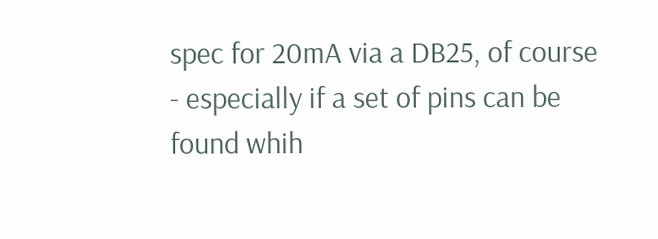spec for 20mA via a DB25, of course
- especially if a set of pins can be found whih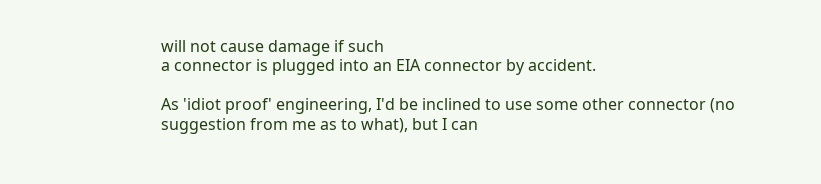will not cause damage if such
a connector is plugged into an EIA connector by accident.

As 'idiot proof' engineering, I'd be inclined to use some other connector (no
suggestion from me as to what), but I can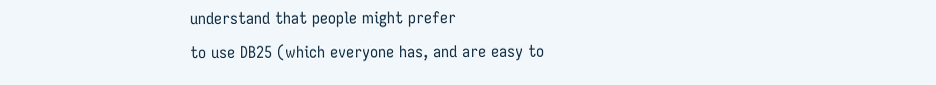understand that people might prefer
to use DB25 (which everyone has, and are easy to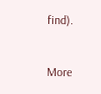find).


More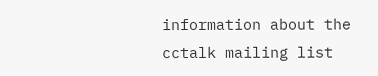information about the cctalk mailing list